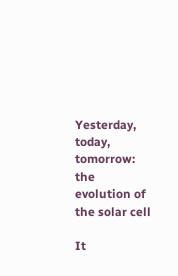Yesterday, today, tomorrow: the evolution of the solar cell

It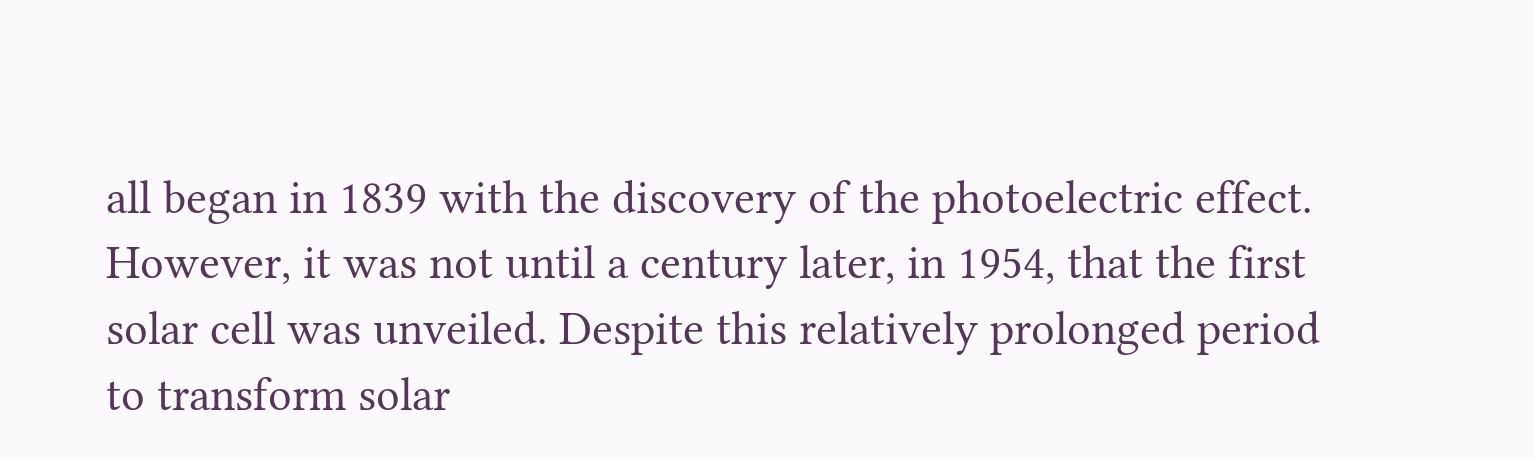all began in 1839 with the discovery of the photoelectric effect. However, it was not until a century later, in 1954, that the first solar cell was unveiled. Despite this relatively prolonged period to transform solar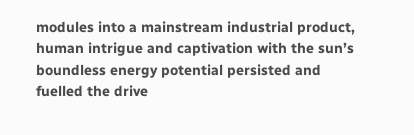modules into a mainstream industrial product, human intrigue and captivation with the sun’s boundless energy potential persisted and fuelled the drive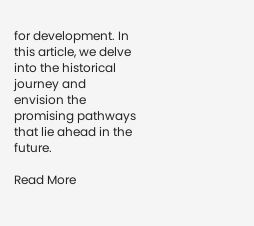for development. In this article, we delve into the historical journey and envision the promising pathways that lie ahead in the future.

Read More